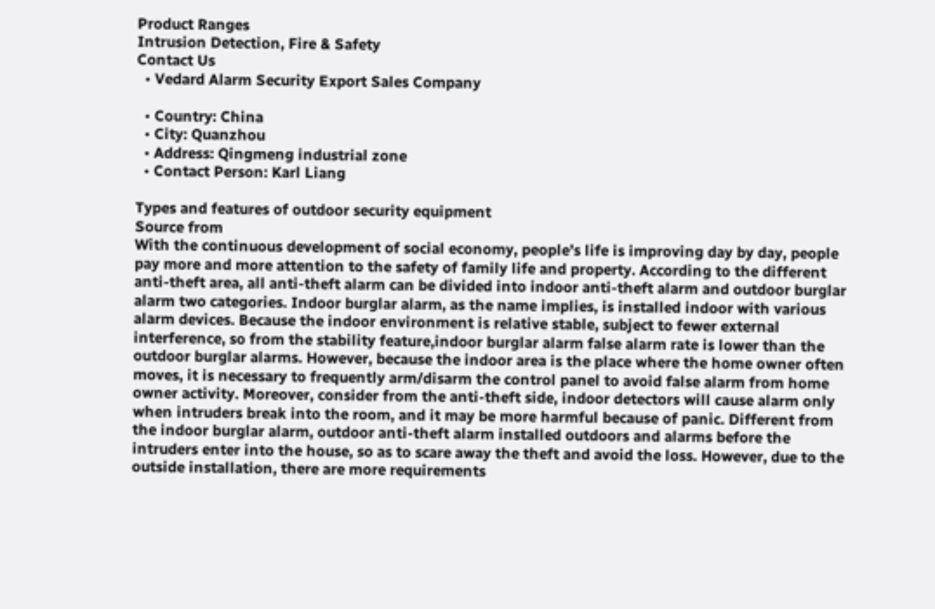Product Ranges
Intrusion Detection, Fire & Safety
Contact Us
  • Vedard Alarm Security Export Sales Company

  • Country: China
  • City: Quanzhou
  • Address: Qingmeng industrial zone
  • Contact Person: Karl Liang

Types and features of outdoor security equipment
Source from
With the continuous development of social economy, people’s life is improving day by day, people pay more and more attention to the safety of family life and property. According to the different anti-theft area, all anti-theft alarm can be divided into indoor anti-theft alarm and outdoor burglar alarm two categories. Indoor burglar alarm, as the name implies, is installed indoor with various alarm devices. Because the indoor environment is relative stable, subject to fewer external interference, so from the stability feature,indoor burglar alarm false alarm rate is lower than the outdoor burglar alarms. However, because the indoor area is the place where the home owner often moves, it is necessary to frequently arm/disarm the control panel to avoid false alarm from home owner activity. Moreover, consider from the anti-theft side, indoor detectors will cause alarm only when intruders break into the room, and it may be more harmful because of panic. Different from the indoor burglar alarm, outdoor anti-theft alarm installed outdoors and alarms before the intruders enter into the house, so as to scare away the theft and avoid the loss. However, due to the outside installation, there are more requirements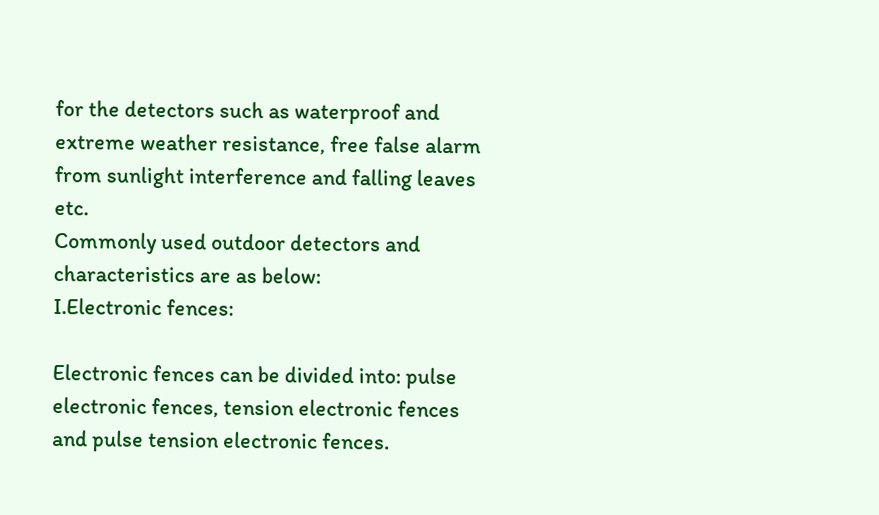for the detectors such as waterproof and extreme weather resistance, free false alarm from sunlight interference and falling leaves etc.
Commonly used outdoor detectors and characteristics are as below:
I.Electronic fences:

Electronic fences can be divided into: pulse electronic fences, tension electronic fences and pulse tension electronic fences.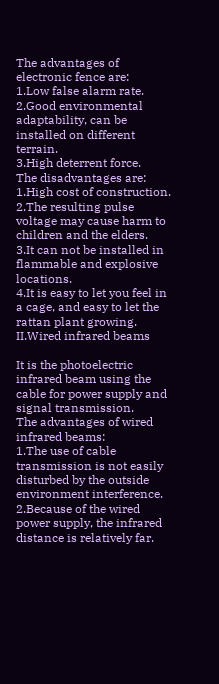The advantages of electronic fence are:
1.Low false alarm rate.
2.Good environmental adaptability, can be installed on different terrain.
3.High deterrent force.
The disadvantages are:
1.High cost of construction.
2.The resulting pulse voltage may cause harm to children and the elders.
3.It can not be installed in flammable and explosive locations.
4.It is easy to let you feel in a cage, and easy to let the rattan plant growing.
II.Wired infrared beams

It is the photoelectric infrared beam using the cable for power supply and signal transmission.
The advantages of wired infrared beams:
1.The use of cable transmission is not easily disturbed by the outside environment interference.
2.Because of the wired power supply, the infrared distance is relatively far.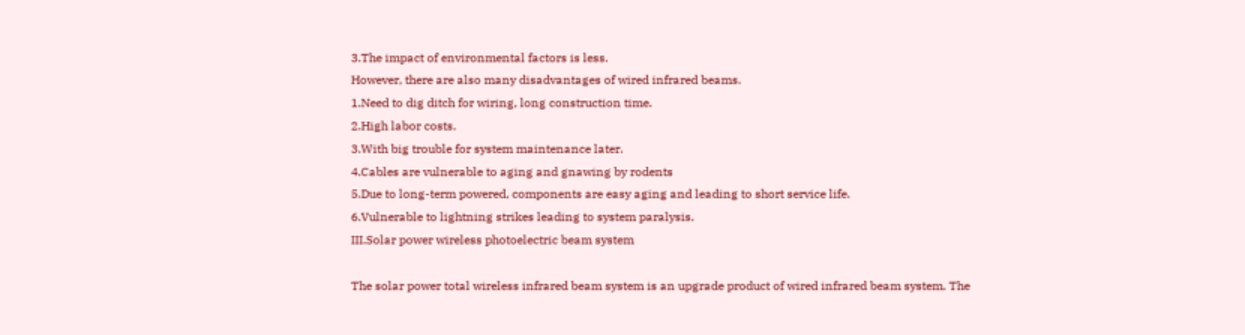3.The impact of environmental factors is less.
However, there are also many disadvantages of wired infrared beams.
1.Need to dig ditch for wiring, long construction time.
2.High labor costs.
3.With big trouble for system maintenance later.
4.Cables are vulnerable to aging and gnawing by rodents
5.Due to long-term powered, components are easy aging and leading to short service life.
6.Vulnerable to lightning strikes leading to system paralysis.
III.Solar power wireless photoelectric beam system

The solar power total wireless infrared beam system is an upgrade product of wired infrared beam system. The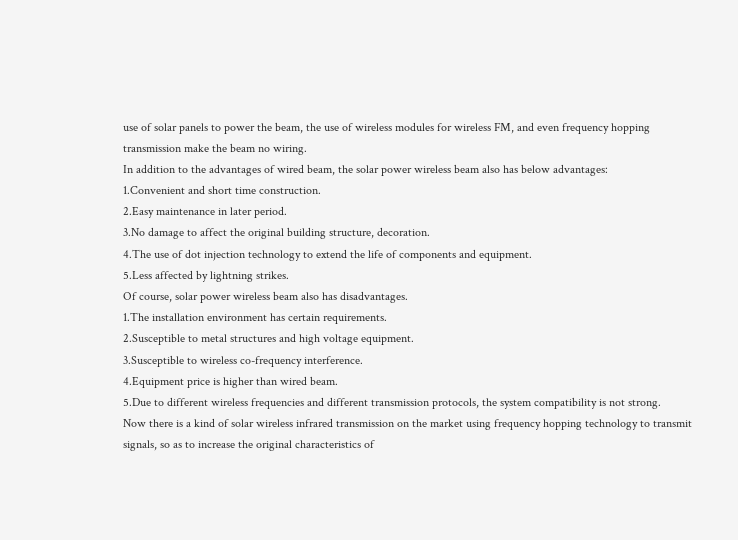use of solar panels to power the beam, the use of wireless modules for wireless FM, and even frequency hopping transmission make the beam no wiring.
In addition to the advantages of wired beam, the solar power wireless beam also has below advantages:
1.Convenient and short time construction.
2.Easy maintenance in later period.
3.No damage to affect the original building structure, decoration.
4.The use of dot injection technology to extend the life of components and equipment.
5.Less affected by lightning strikes.
Of course, solar power wireless beam also has disadvantages.
1.The installation environment has certain requirements.
2.Susceptible to metal structures and high voltage equipment.
3.Susceptible to wireless co-frequency interference.
4.Equipment price is higher than wired beam.
5.Due to different wireless frequencies and different transmission protocols, the system compatibility is not strong.
Now there is a kind of solar wireless infrared transmission on the market using frequency hopping technology to transmit signals, so as to increase the original characteristics of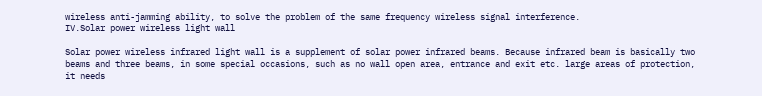wireless anti-jamming ability, to solve the problem of the same frequency wireless signal interference.
IV.Solar power wireless light wall

Solar power wireless infrared light wall is a supplement of solar power infrared beams. Because infrared beam is basically two beams and three beams, in some special occasions, such as no wall open area, entrance and exit etc. large areas of protection, it needs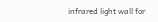infrared light wall for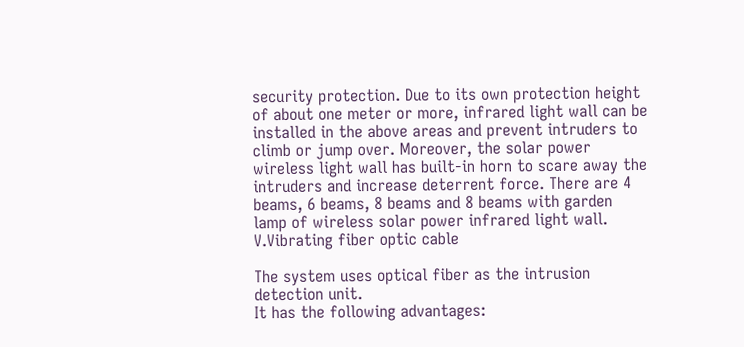security protection. Due to its own protection height of about one meter or more, infrared light wall can be installed in the above areas and prevent intruders to climb or jump over. Moreover, the solar power wireless light wall has built-in horn to scare away the intruders and increase deterrent force. There are 4 beams, 6 beams, 8 beams and 8 beams with garden lamp of wireless solar power infrared light wall.
V.Vibrating fiber optic cable

The system uses optical fiber as the intrusion detection unit.
It has the following advantages: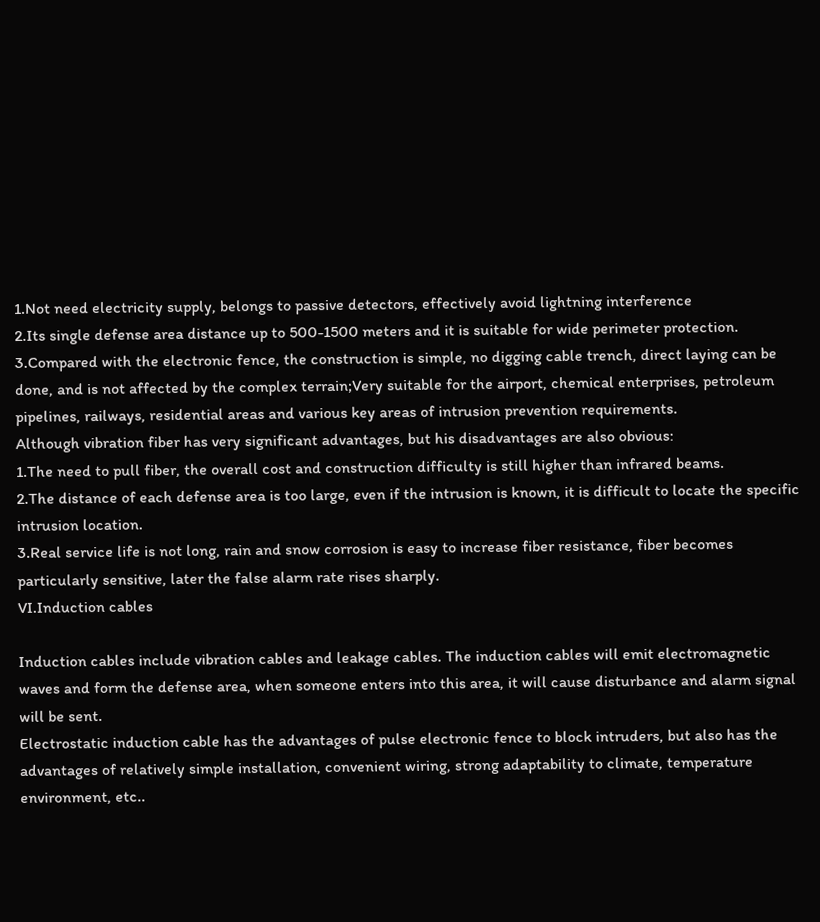1.Not need electricity supply, belongs to passive detectors, effectively avoid lightning interference
2.Its single defense area distance up to 500-1500 meters and it is suitable for wide perimeter protection.
3.Compared with the electronic fence, the construction is simple, no digging cable trench, direct laying can be done, and is not affected by the complex terrain;Very suitable for the airport, chemical enterprises, petroleum pipelines, railways, residential areas and various key areas of intrusion prevention requirements.
Although vibration fiber has very significant advantages, but his disadvantages are also obvious:
1.The need to pull fiber, the overall cost and construction difficulty is still higher than infrared beams.
2.The distance of each defense area is too large, even if the intrusion is known, it is difficult to locate the specific intrusion location.
3.Real service life is not long, rain and snow corrosion is easy to increase fiber resistance, fiber becomes particularly sensitive, later the false alarm rate rises sharply.
VI.Induction cables

Induction cables include vibration cables and leakage cables. The induction cables will emit electromagnetic waves and form the defense area, when someone enters into this area, it will cause disturbance and alarm signal will be sent.
Electrostatic induction cable has the advantages of pulse electronic fence to block intruders, but also has the advantages of relatively simple installation, convenient wiring, strong adaptability to climate, temperature environment, etc..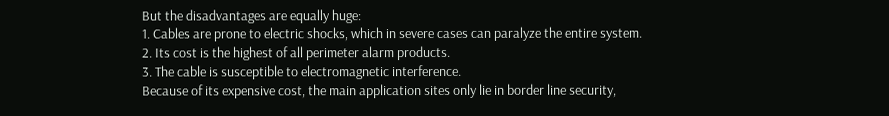But the disadvantages are equally huge:
1. Cables are prone to electric shocks, which in severe cases can paralyze the entire system.
2. Its cost is the highest of all perimeter alarm products.
3. The cable is susceptible to electromagnetic interference.
Because of its expensive cost, the main application sites only lie in border line security,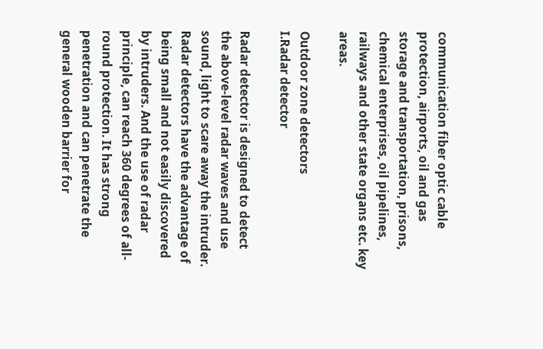communication fiber optic cable protection, airports, oil and gas storage and transportation, prisons, chemical enterprises, oil pipelines, railways and other state organs etc. key areas.

Outdoor zone detectors
I.Radar detector

Radar detector is designed to detect the above-level radar waves and use sound, light to scare away the intruder.
Radar detectors have the advantage of being small and not easily discovered by intruders. And the use of radar principle, can reach 360 degrees of all-round protection. It has strong penetration and can penetrate the general wooden barrier for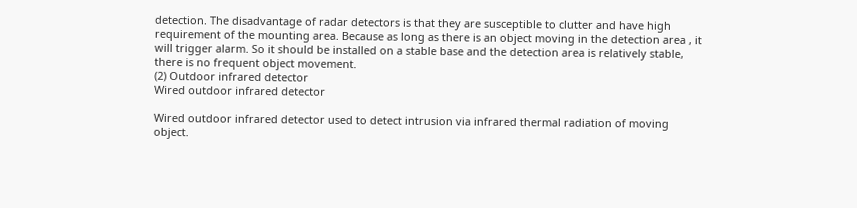detection. The disadvantage of radar detectors is that they are susceptible to clutter and have high requirement of the mounting area. Because as long as there is an object moving in the detection area , it will trigger alarm. So it should be installed on a stable base and the detection area is relatively stable, there is no frequent object movement.
(2) Outdoor infrared detector
Wired outdoor infrared detector

Wired outdoor infrared detector used to detect intrusion via infrared thermal radiation of moving object.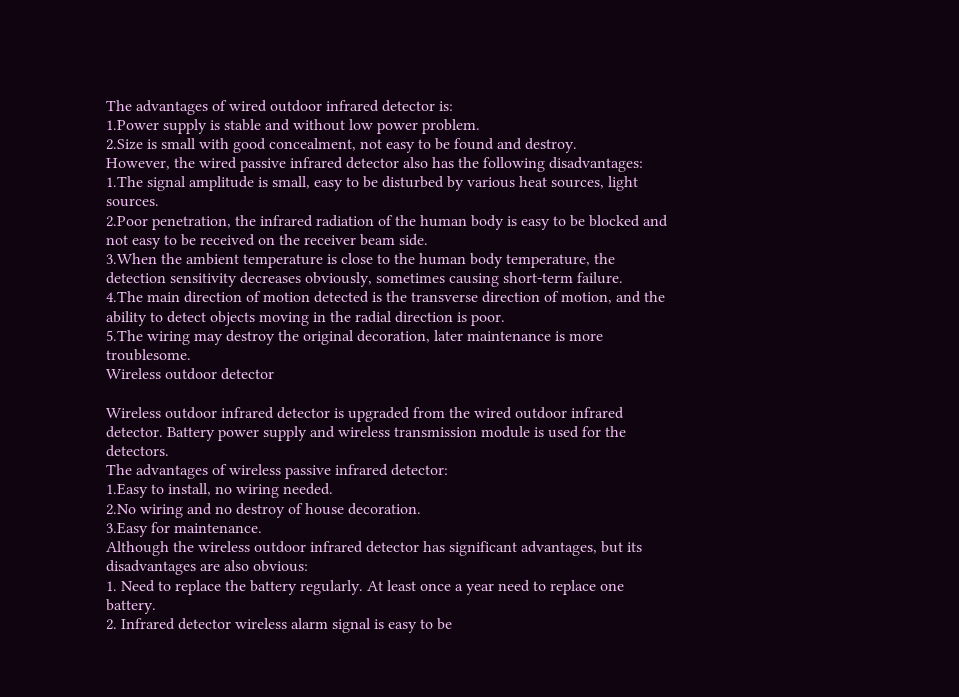The advantages of wired outdoor infrared detector is:
1.Power supply is stable and without low power problem.
2.Size is small with good concealment, not easy to be found and destroy.
However, the wired passive infrared detector also has the following disadvantages:
1.The signal amplitude is small, easy to be disturbed by various heat sources, light sources.
2.Poor penetration, the infrared radiation of the human body is easy to be blocked and not easy to be received on the receiver beam side.
3.When the ambient temperature is close to the human body temperature, the detection sensitivity decreases obviously, sometimes causing short-term failure.
4.The main direction of motion detected is the transverse direction of motion, and the ability to detect objects moving in the radial direction is poor.
5.The wiring may destroy the original decoration, later maintenance is more troublesome.
Wireless outdoor detector

Wireless outdoor infrared detector is upgraded from the wired outdoor infrared detector. Battery power supply and wireless transmission module is used for the detectors.
The advantages of wireless passive infrared detector:
1.Easy to install, no wiring needed.
2.No wiring and no destroy of house decoration.
3.Easy for maintenance.
Although the wireless outdoor infrared detector has significant advantages, but its disadvantages are also obvious:
1. Need to replace the battery regularly. At least once a year need to replace one battery.
2. Infrared detector wireless alarm signal is easy to be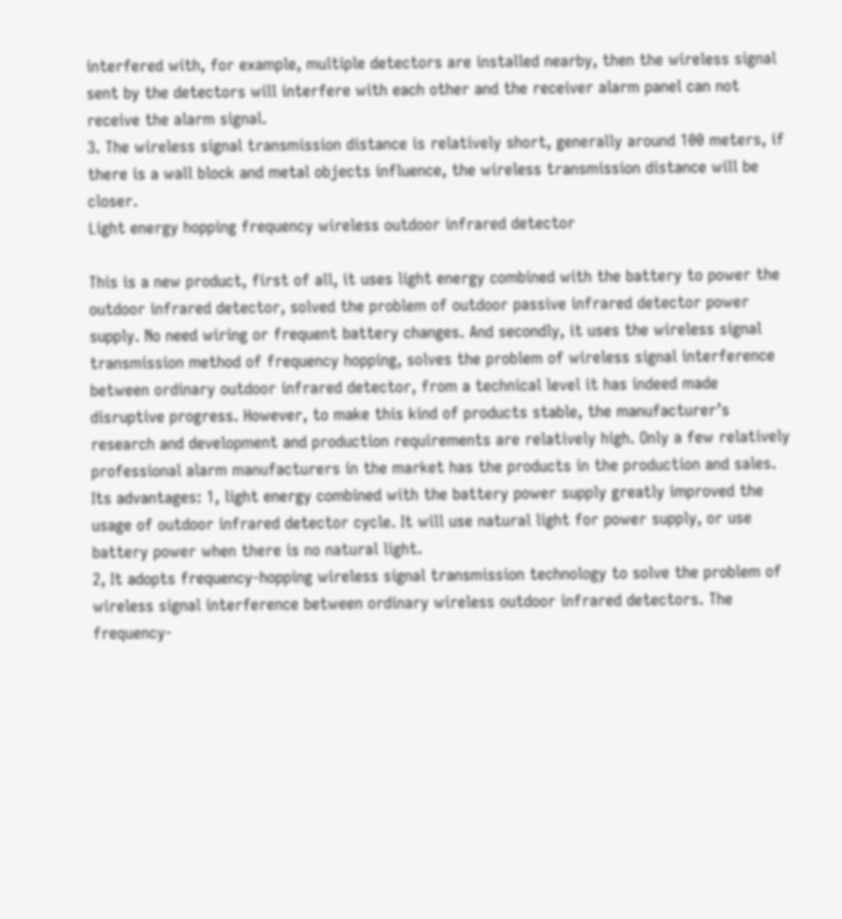interfered with, for example, multiple detectors are installed nearby, then the wireless signal sent by the detectors will interfere with each other and the receiver alarm panel can not receive the alarm signal.
3. The wireless signal transmission distance is relatively short, generally around 100 meters, if there is a wall block and metal objects influence, the wireless transmission distance will be closer.
Light energy hopping frequency wireless outdoor infrared detector

This is a new product, first of all, it uses light energy combined with the battery to power the outdoor infrared detector, solved the problem of outdoor passive infrared detector power supply. No need wiring or frequent battery changes. And secondly, it uses the wireless signal transmission method of frequency hopping, solves the problem of wireless signal interference between ordinary outdoor infrared detector, from a technical level it has indeed made disruptive progress. However, to make this kind of products stable, the manufacturer’s research and development and production requirements are relatively high. Only a few relatively professional alarm manufacturers in the market has the products in the production and sales.
Its advantages: 1, light energy combined with the battery power supply greatly improved the usage of outdoor infrared detector cycle. It will use natural light for power supply, or use battery power when there is no natural light.
2, It adopts frequency-hopping wireless signal transmission technology to solve the problem of wireless signal interference between ordinary wireless outdoor infrared detectors. The frequency-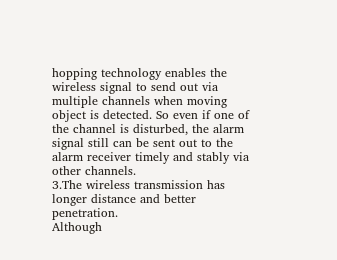hopping technology enables the wireless signal to send out via multiple channels when moving object is detected. So even if one of the channel is disturbed, the alarm signal still can be sent out to the alarm receiver timely and stably via other channels.
3.The wireless transmission has longer distance and better penetration.
Although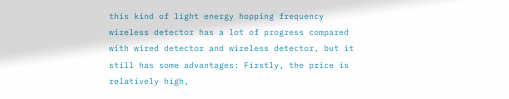this kind of light energy hopping frequency wireless detector has a lot of progress compared with wired detector and wireless detector, but it still has some advantages: Firstly, the price is relatively high,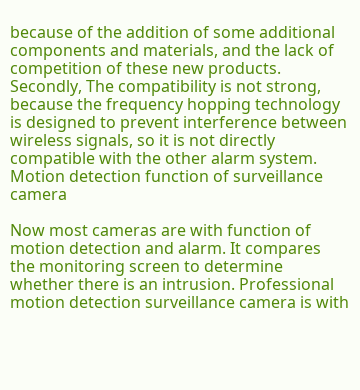because of the addition of some additional components and materials, and the lack of competition of these new products. Secondly, The compatibility is not strong, because the frequency hopping technology is designed to prevent interference between wireless signals, so it is not directly compatible with the other alarm system.
Motion detection function of surveillance camera

Now most cameras are with function of motion detection and alarm. It compares the monitoring screen to determine whether there is an intrusion. Professional motion detection surveillance camera is with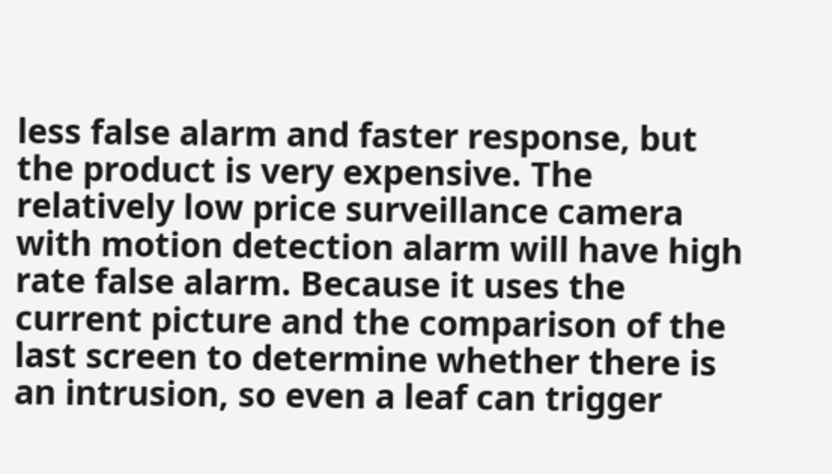less false alarm and faster response, but the product is very expensive. The relatively low price surveillance camera with motion detection alarm will have high rate false alarm. Because it uses the current picture and the comparison of the last screen to determine whether there is an intrusion, so even a leaf can trigger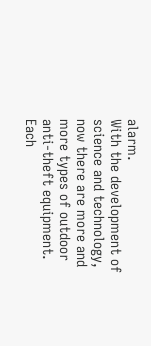alarm.
With the development of science and technology, now there are more and more types of outdoor anti-theft equipment. Each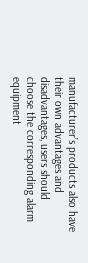manufacturer’s products also have their own advantages and disadvantages, users should choose the corresponding alarm equipment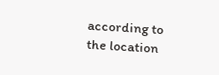according to the location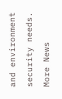and environment security needs.
More News